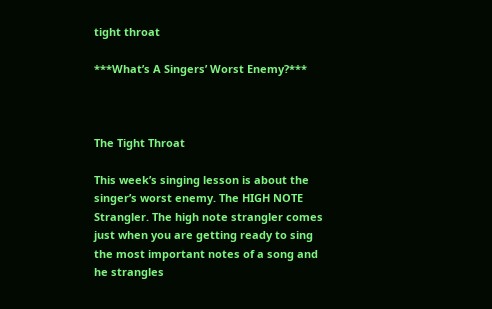tight throat

***What’s A Singers’ Worst Enemy?***



The Tight Throat

This week’s singing lesson is about the singer’s worst enemy. The HIGH NOTE Strangler. The high note strangler comes just when you are getting ready to sing the most important notes of a song and he strangles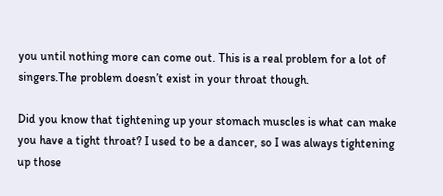you until nothing more can come out. This is a real problem for a lot of singers.The problem doesn’t exist in your throat though.

Did you know that tightening up your stomach muscles is what can make you have a tight throat? I used to be a dancer, so I was always tightening up those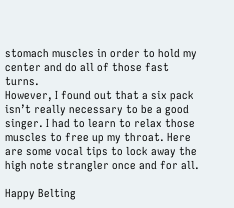stomach muscles in order to hold my center and do all of those fast turns.
However, I found out that a six pack isn’t really necessary to be a good singer. I had to learn to relax those muscles to free up my throat. Here are some vocal tips to lock away the high note strangler once and for all.

Happy Belting